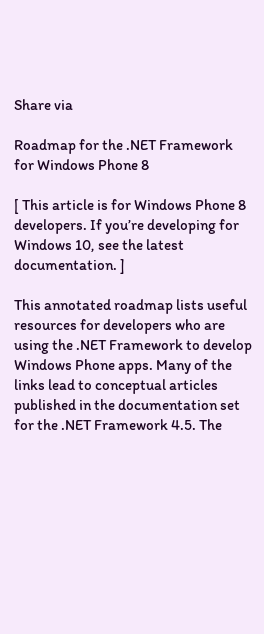Share via

Roadmap for the .NET Framework for Windows Phone 8

[ This article is for Windows Phone 8 developers. If you’re developing for Windows 10, see the latest documentation. ]

This annotated roadmap lists useful resources for developers who are using the .NET Framework to develop Windows Phone apps. Many of the links lead to conceptual articles published in the documentation set for the .NET Framework 4.5. The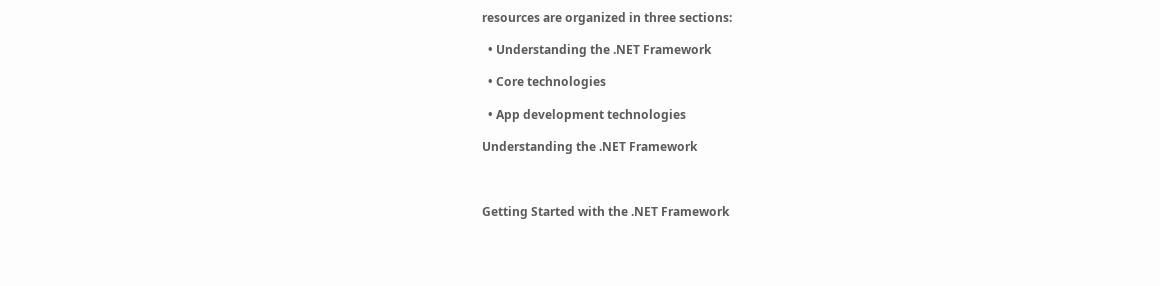resources are organized in three sections:

  • Understanding the .NET Framework

  • Core technologies

  • App development technologies

Understanding the .NET Framework



Getting Started with the .NET Framework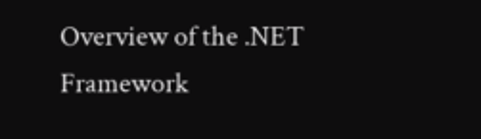Overview of the .NET Framework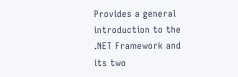Provides a general introduction to the .NET Framework and its two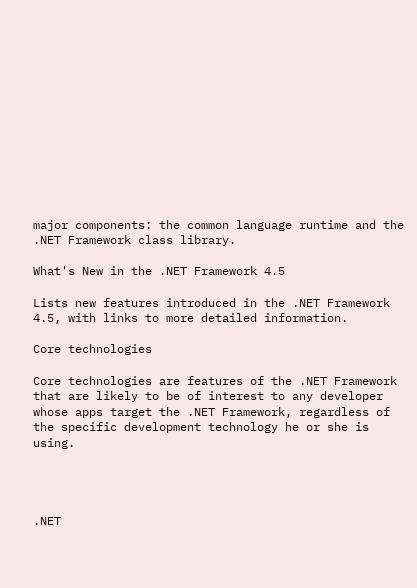major components: the common language runtime and the .NET Framework class library.

What's New in the .NET Framework 4.5

Lists new features introduced in the .NET Framework 4.5, with links to more detailed information.

Core technologies

Core technologies are features of the .NET Framework that are likely to be of interest to any developer whose apps target the .NET Framework, regardless of the specific development technology he or she is using.




.NET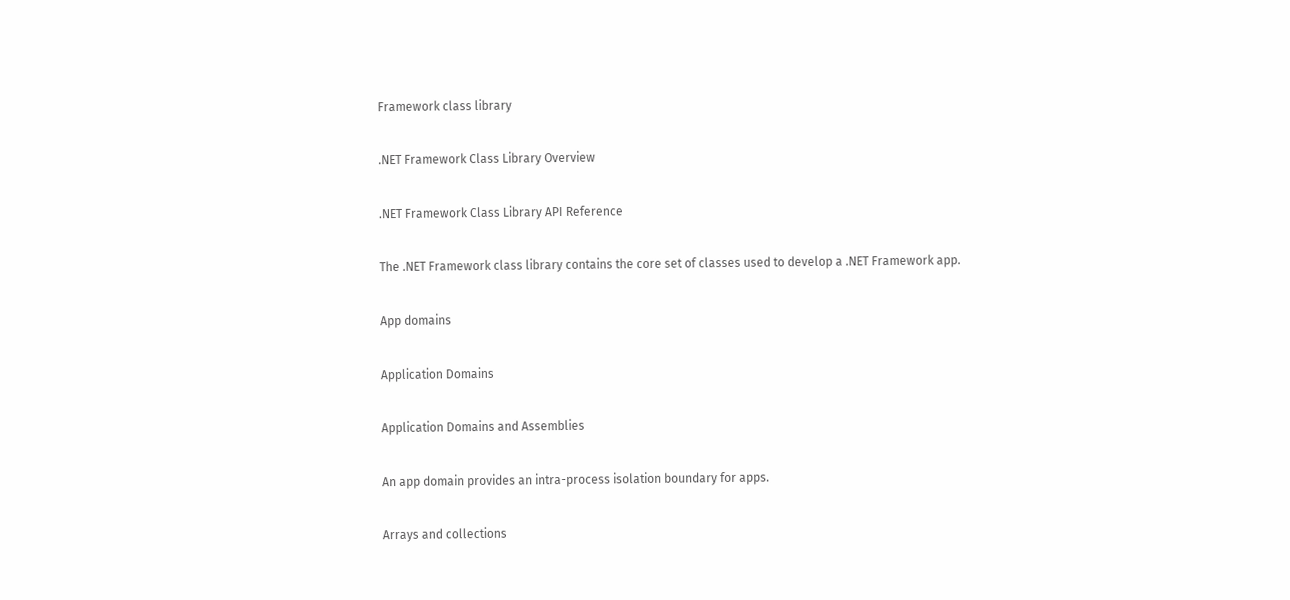Framework class library

.NET Framework Class Library Overview

.NET Framework Class Library API Reference

The .NET Framework class library contains the core set of classes used to develop a .NET Framework app.

App domains

Application Domains

Application Domains and Assemblies

An app domain provides an intra-process isolation boundary for apps.

Arrays and collections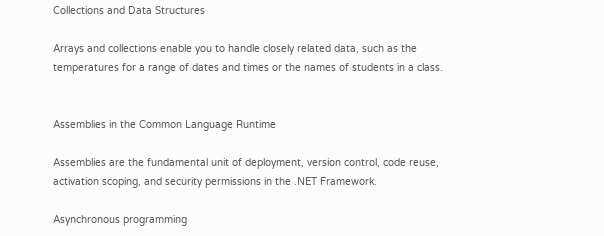Collections and Data Structures

Arrays and collections enable you to handle closely related data, such as the temperatures for a range of dates and times or the names of students in a class.


Assemblies in the Common Language Runtime

Assemblies are the fundamental unit of deployment, version control, code reuse, activation scoping, and security permissions in the .NET Framework.

Asynchronous programming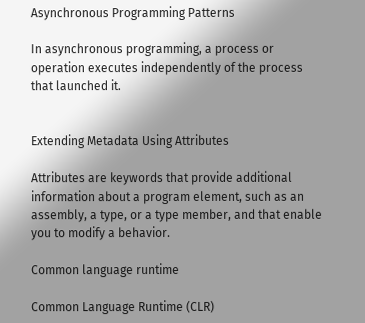Asynchronous Programming Patterns

In asynchronous programming, a process or operation executes independently of the process that launched it.


Extending Metadata Using Attributes

Attributes are keywords that provide additional information about a program element, such as an assembly, a type, or a type member, and that enable you to modify a behavior.

Common language runtime

Common Language Runtime (CLR)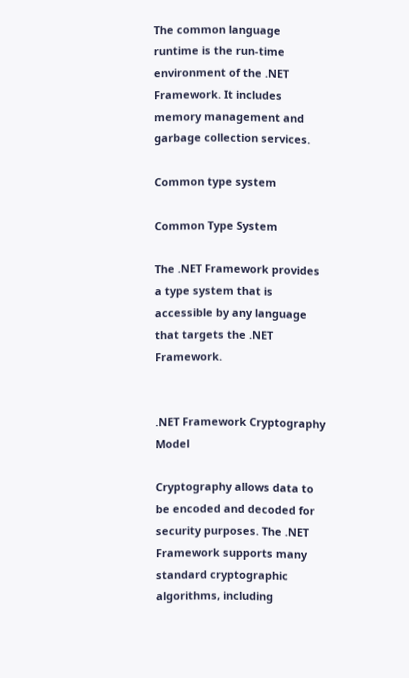The common language runtime is the run-time environment of the .NET Framework. It includes memory management and garbage collection services.

Common type system

Common Type System

The .NET Framework provides a type system that is accessible by any language that targets the .NET Framework.


.NET Framework Cryptography Model

Cryptography allows data to be encoded and decoded for security purposes. The .NET Framework supports many standard cryptographic algorithms, including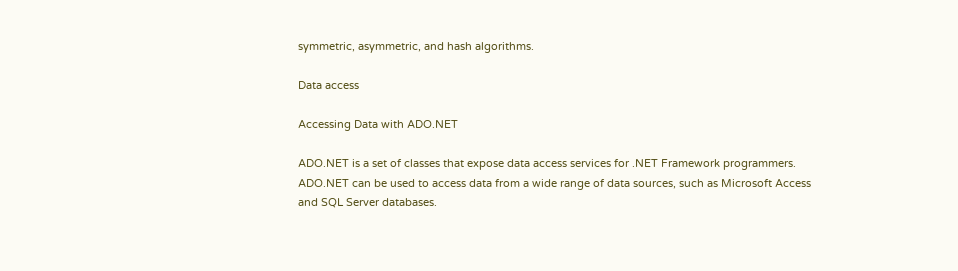symmetric, asymmetric, and hash algorithms.

Data access

Accessing Data with ADO.NET

ADO.NET is a set of classes that expose data access services for .NET Framework programmers. ADO.NET can be used to access data from a wide range of data sources, such as Microsoft Access and SQL Server databases.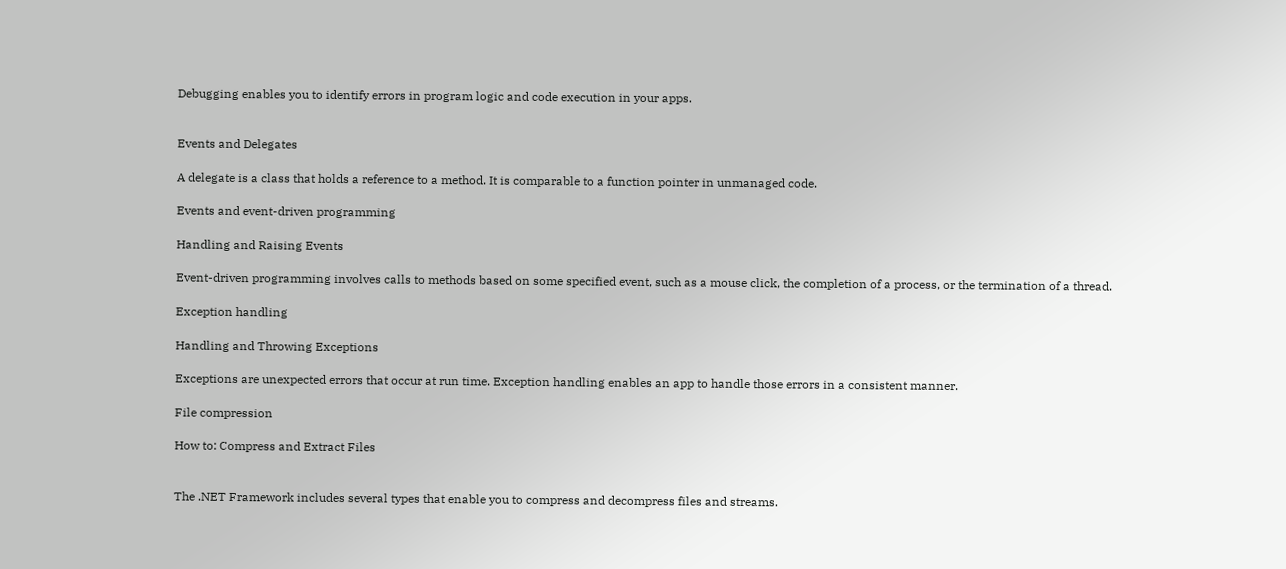Debugging enables you to identify errors in program logic and code execution in your apps.


Events and Delegates

A delegate is a class that holds a reference to a method. It is comparable to a function pointer in unmanaged code.

Events and event-driven programming

Handling and Raising Events

Event-driven programming involves calls to methods based on some specified event, such as a mouse click, the completion of a process, or the termination of a thread.

Exception handling

Handling and Throwing Exceptions

Exceptions are unexpected errors that occur at run time. Exception handling enables an app to handle those errors in a consistent manner.

File compression

How to: Compress and Extract Files


The .NET Framework includes several types that enable you to compress and decompress files and streams.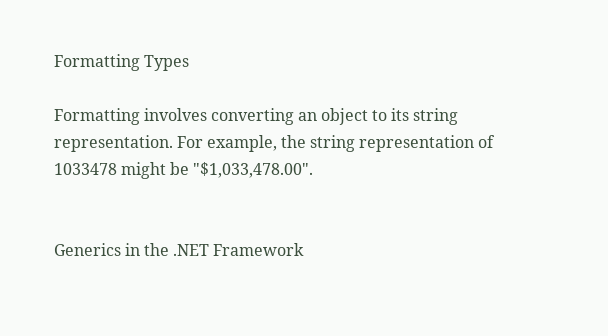Formatting Types

Formatting involves converting an object to its string representation. For example, the string representation of 1033478 might be "$1,033,478.00".


Generics in the .NET Framework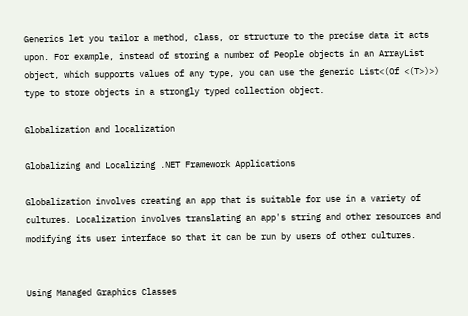Generics let you tailor a method, class, or structure to the precise data it acts upon. For example, instead of storing a number of People objects in an ArrayList object, which supports values of any type, you can use the generic List<(Of <(T>)>) type to store objects in a strongly typed collection object.

Globalization and localization

Globalizing and Localizing .NET Framework Applications

Globalization involves creating an app that is suitable for use in a variety of cultures. Localization involves translating an app's string and other resources and modifying its user interface so that it can be run by users of other cultures.


Using Managed Graphics Classes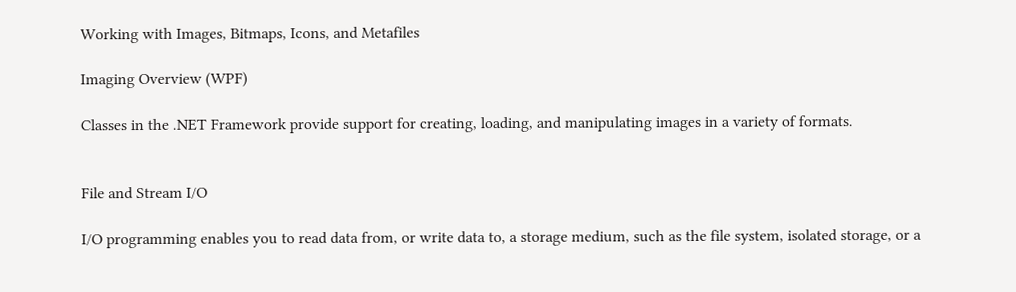Working with Images, Bitmaps, Icons, and Metafiles

Imaging Overview (WPF)

Classes in the .NET Framework provide support for creating, loading, and manipulating images in a variety of formats.


File and Stream I/O

I/O programming enables you to read data from, or write data to, a storage medium, such as the file system, isolated storage, or a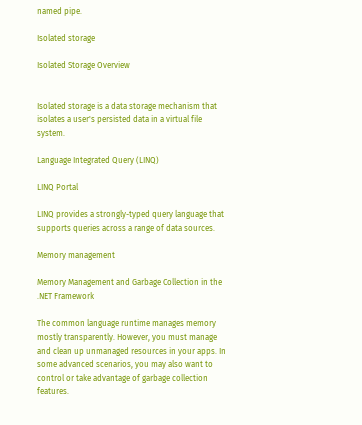named pipe.

Isolated storage

Isolated Storage Overview


Isolated storage is a data storage mechanism that isolates a user's persisted data in a virtual file system.

Language Integrated Query (LINQ)

LINQ Portal

LINQ provides a strongly-typed query language that supports queries across a range of data sources.

Memory management

Memory Management and Garbage Collection in the .NET Framework

The common language runtime manages memory mostly transparently. However, you must manage and clean up unmanaged resources in your apps. In some advanced scenarios, you may also want to control or take advantage of garbage collection features.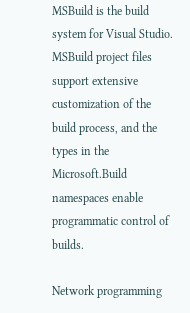MSBuild is the build system for Visual Studio. MSBuild project files support extensive customization of the build process, and the types in the Microsoft.Build namespaces enable programmatic control of builds.

Network programming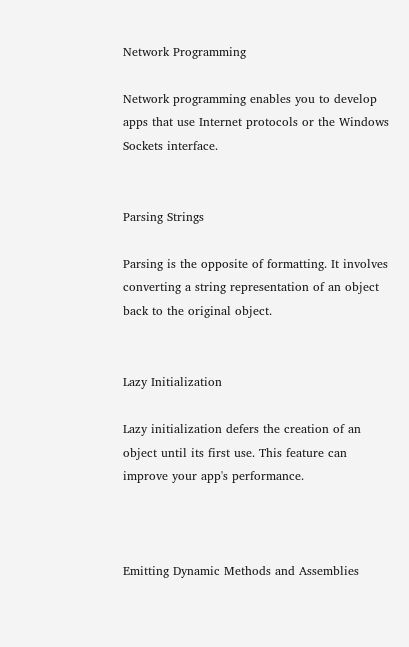Network Programming

Network programming enables you to develop apps that use Internet protocols or the Windows Sockets interface.


Parsing Strings

Parsing is the opposite of formatting. It involves converting a string representation of an object back to the original object.


Lazy Initialization

Lazy initialization defers the creation of an object until its first use. This feature can improve your app's performance.



Emitting Dynamic Methods and Assemblies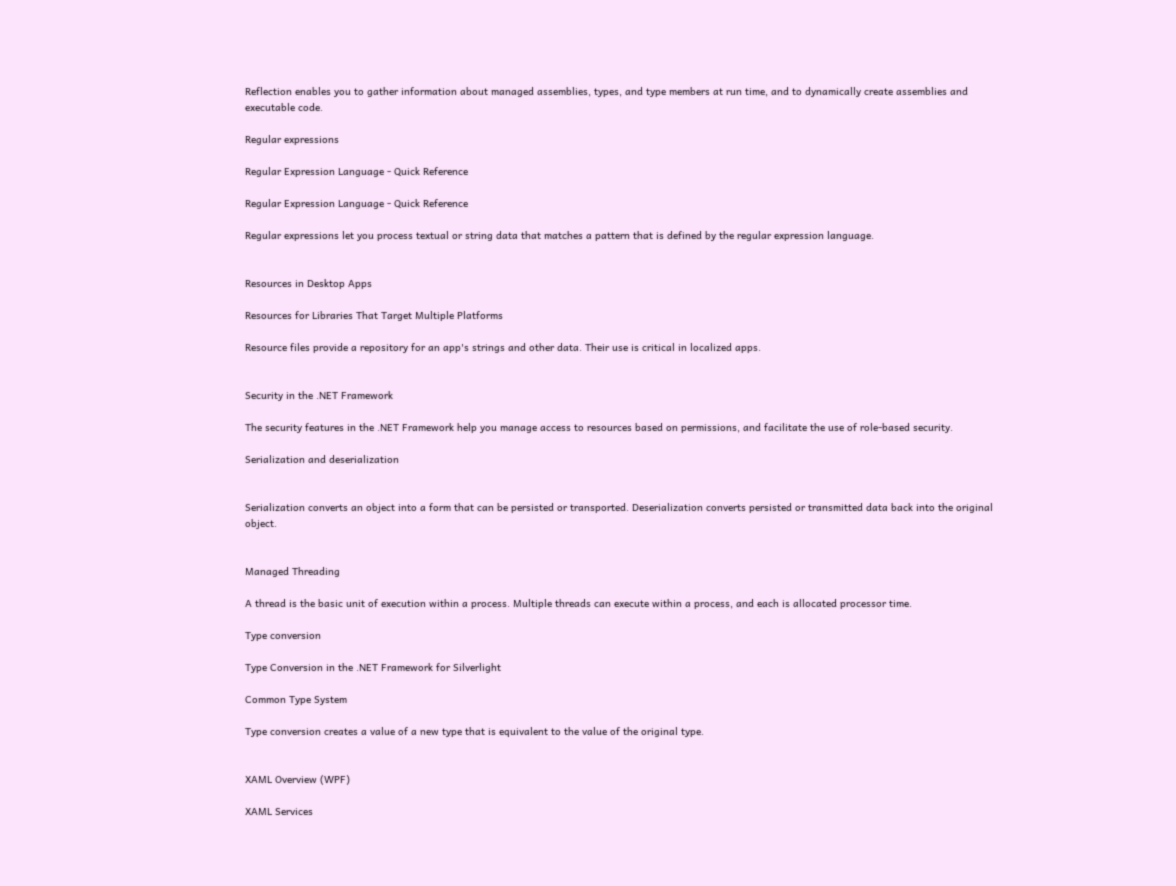Reflection enables you to gather information about managed assemblies, types, and type members at run time, and to dynamically create assemblies and executable code.

Regular expressions

Regular Expression Language - Quick Reference

Regular Expression Language - Quick Reference

Regular expressions let you process textual or string data that matches a pattern that is defined by the regular expression language.


Resources in Desktop Apps

Resources for Libraries That Target Multiple Platforms

Resource files provide a repository for an app's strings and other data. Their use is critical in localized apps.


Security in the .NET Framework

The security features in the .NET Framework help you manage access to resources based on permissions, and facilitate the use of role-based security.

Serialization and deserialization


Serialization converts an object into a form that can be persisted or transported. Deserialization converts persisted or transmitted data back into the original object.


Managed Threading

A thread is the basic unit of execution within a process. Multiple threads can execute within a process, and each is allocated processor time.

Type conversion

Type Conversion in the .NET Framework for Silverlight

Common Type System

Type conversion creates a value of a new type that is equivalent to the value of the original type.


XAML Overview (WPF)

XAML Services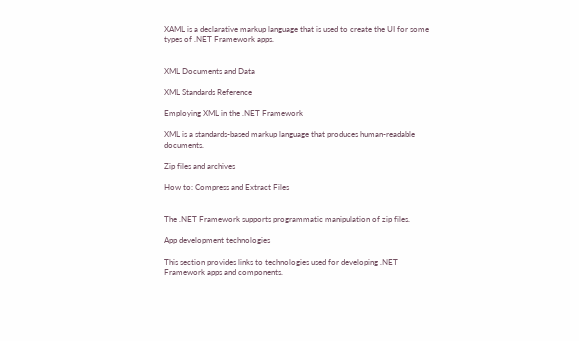XAML is a declarative markup language that is used to create the UI for some types of .NET Framework apps.


XML Documents and Data

XML Standards Reference

Employing XML in the .NET Framework

XML is a standards-based markup language that produces human-readable documents.

Zip files and archives

How to: Compress and Extract Files


The .NET Framework supports programmatic manipulation of zip files.

App development technologies

This section provides links to technologies used for developing .NET Framework apps and components.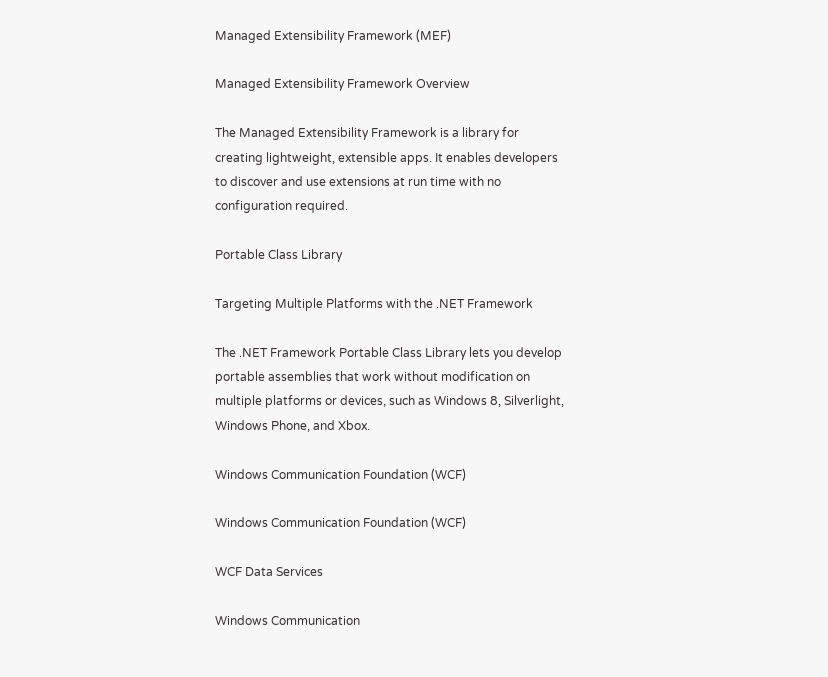Managed Extensibility Framework (MEF)

Managed Extensibility Framework Overview

The Managed Extensibility Framework is a library for creating lightweight, extensible apps. It enables developers to discover and use extensions at run time with no configuration required.

Portable Class Library

Targeting Multiple Platforms with the .NET Framework

The .NET Framework Portable Class Library lets you develop portable assemblies that work without modification on multiple platforms or devices, such as Windows 8, Silverlight, Windows Phone, and Xbox.

Windows Communication Foundation (WCF)

Windows Communication Foundation (WCF)

WCF Data Services

Windows Communication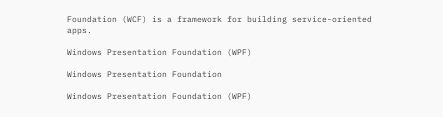Foundation (WCF) is a framework for building service-oriented apps.

Windows Presentation Foundation (WPF)

Windows Presentation Foundation

Windows Presentation Foundation (WPF)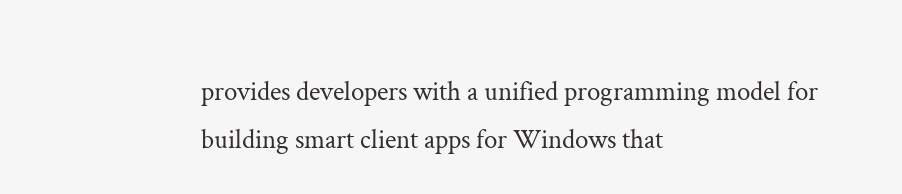provides developers with a unified programming model for building smart client apps for Windows that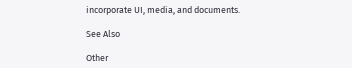incorporate UI, media, and documents.

See Also

Other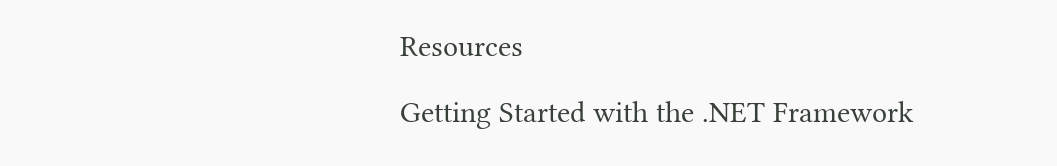Resources

Getting Started with the .NET Framework